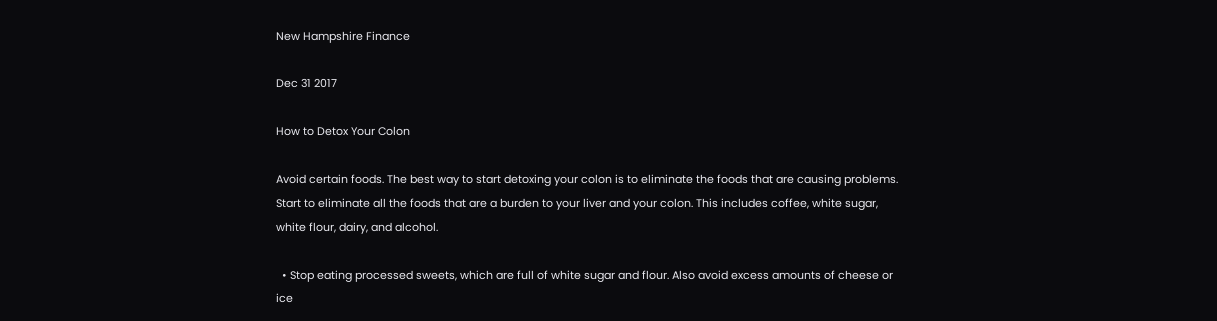New Hampshire Finance

Dec 31 2017

How to Detox Your Colon

Avoid certain foods. The best way to start detoxing your colon is to eliminate the foods that are causing problems. Start to eliminate all the foods that are a burden to your liver and your colon. This includes coffee, white sugar, white flour, dairy, and alcohol.

  • Stop eating processed sweets, which are full of white sugar and flour. Also avoid excess amounts of cheese or ice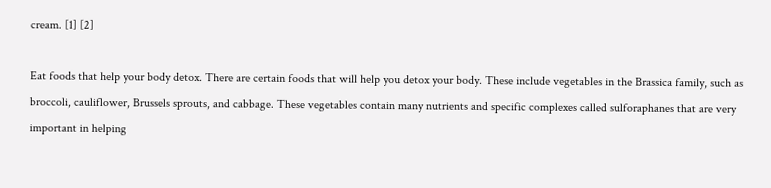cream. [1] [2]

Eat foods that help your body detox. There are certain foods that will help you detox your body. These include vegetables in the Brassica family, such as broccoli, cauliflower, Brussels sprouts, and cabbage. These vegetables contain many nutrients and specific complexes called sulforaphanes that are very important in helping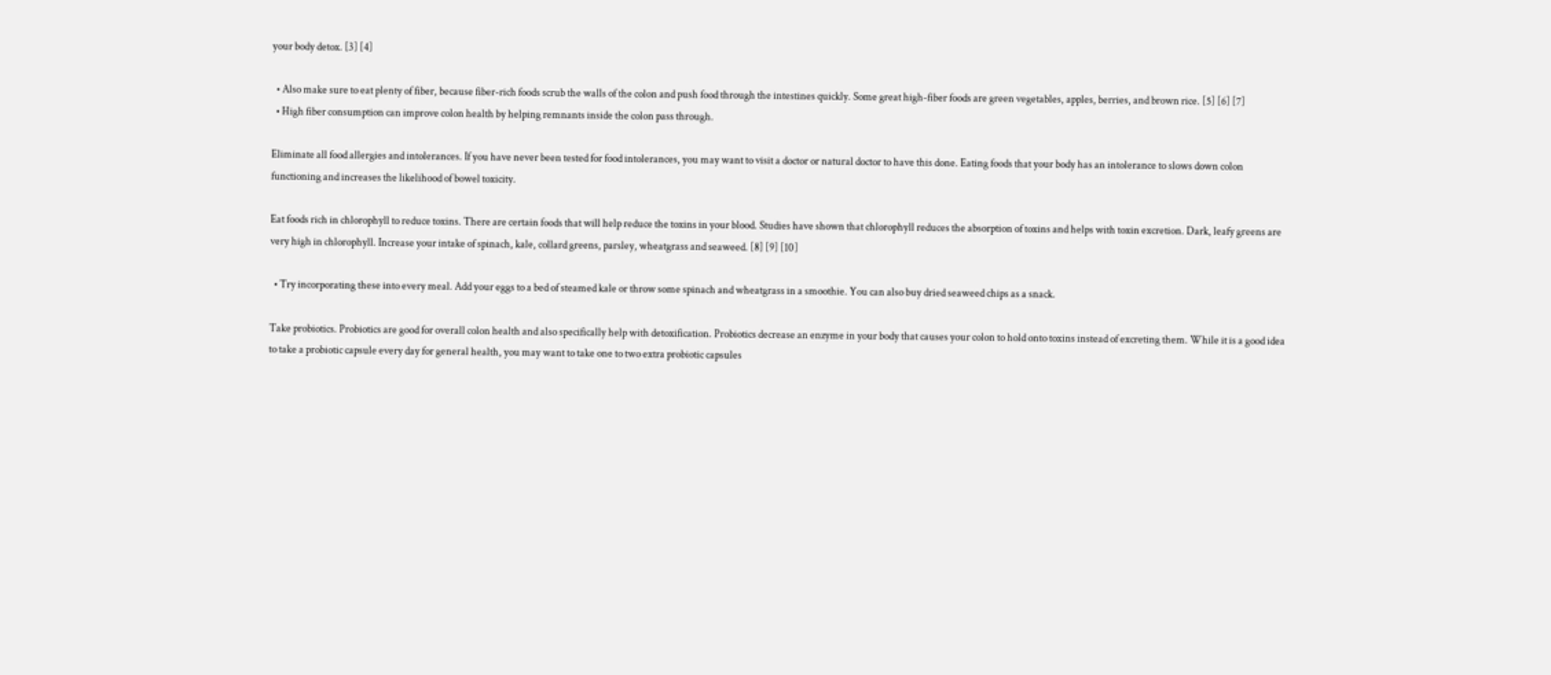your body detox. [3] [4]

  • Also make sure to eat plenty of fiber, because fiber-rich foods scrub the walls of the colon and push food through the intestines quickly. Some great high-fiber foods are green vegetables, apples, berries, and brown rice. [5] [6] [7]
  • High fiber consumption can improve colon health by helping remnants inside the colon pass through.

Eliminate all food allergies and intolerances. If you have never been tested for food intolerances, you may want to visit a doctor or natural doctor to have this done. Eating foods that your body has an intolerance to slows down colon functioning and increases the likelihood of bowel toxicity.

Eat foods rich in chlorophyll to reduce toxins. There are certain foods that will help reduce the toxins in your blood. Studies have shown that chlorophyll reduces the absorption of toxins and helps with toxin excretion. Dark, leafy greens are very high in chlorophyll. Increase your intake of spinach, kale, collard greens, parsley, wheatgrass and seaweed. [8] [9] [10]

  • Try incorporating these into every meal. Add your eggs to a bed of steamed kale or throw some spinach and wheatgrass in a smoothie. You can also buy dried seaweed chips as a snack.

Take probiotics. Probiotics are good for overall colon health and also specifically help with detoxification. Probiotics decrease an enzyme in your body that causes your colon to hold onto toxins instead of excreting them. While it is a good idea to take a probiotic capsule every day for general health, you may want to take one to two extra probiotic capsules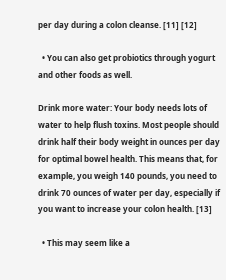per day during a colon cleanse. [11] [12]

  • You can also get probiotics through yogurt and other foods as well.

Drink more water: Your body needs lots of water to help flush toxins. Most people should drink half their body weight in ounces per day for optimal bowel health. This means that, for example, you weigh 140 pounds, you need to drink 70 ounces of water per day, especially if you want to increase your colon health. [13]

  • This may seem like a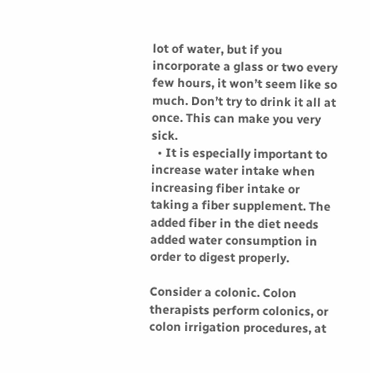lot of water, but if you incorporate a glass or two every few hours, it won’t seem like so much. Don’t try to drink it all at once. This can make you very sick.
  • It is especially important to increase water intake when increasing fiber intake or taking a fiber supplement. The added fiber in the diet needs added water consumption in order to digest properly.

Consider a colonic. Colon therapists perform colonics, or colon irrigation procedures, at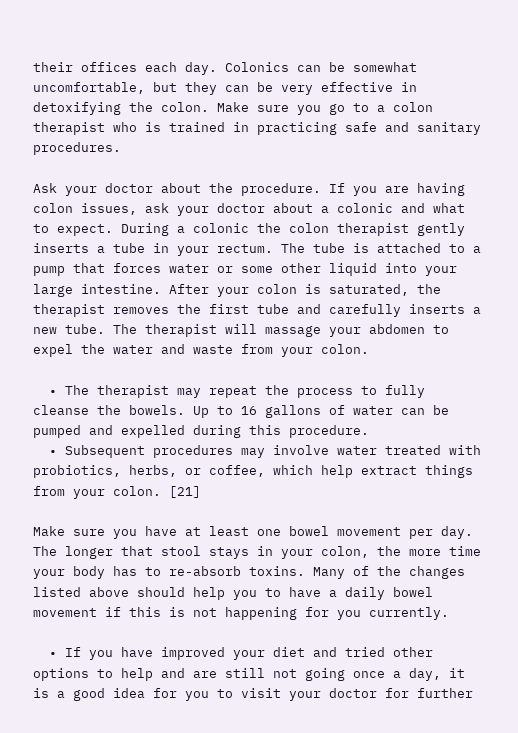their offices each day. Colonics can be somewhat uncomfortable, but they can be very effective in detoxifying the colon. Make sure you go to a colon therapist who is trained in practicing safe and sanitary procedures.

Ask your doctor about the procedure. If you are having colon issues, ask your doctor about a colonic and what to expect. During a colonic the colon therapist gently inserts a tube in your rectum. The tube is attached to a pump that forces water or some other liquid into your large intestine. After your colon is saturated, the therapist removes the first tube and carefully inserts a new tube. The therapist will massage your abdomen to expel the water and waste from your colon.

  • The therapist may repeat the process to fully cleanse the bowels. Up to 16 gallons of water can be pumped and expelled during this procedure.
  • Subsequent procedures may involve water treated with probiotics, herbs, or coffee, which help extract things from your colon. [21]

Make sure you have at least one bowel movement per day. The longer that stool stays in your colon, the more time your body has to re-absorb toxins. Many of the changes listed above should help you to have a daily bowel movement if this is not happening for you currently.

  • If you have improved your diet and tried other options to help and are still not going once a day, it is a good idea for you to visit your doctor for further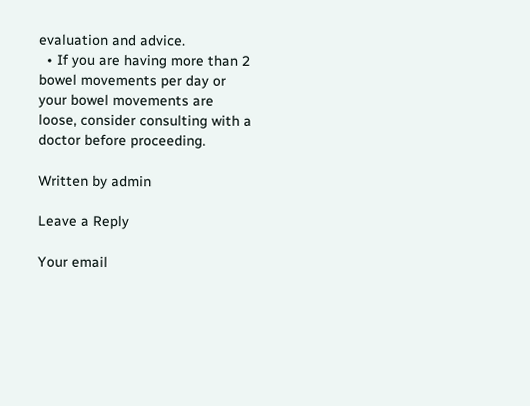evaluation and advice.
  • If you are having more than 2 bowel movements per day or your bowel movements are loose, consider consulting with a doctor before proceeding.

Written by admin

Leave a Reply

Your email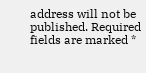address will not be published. Required fields are marked *